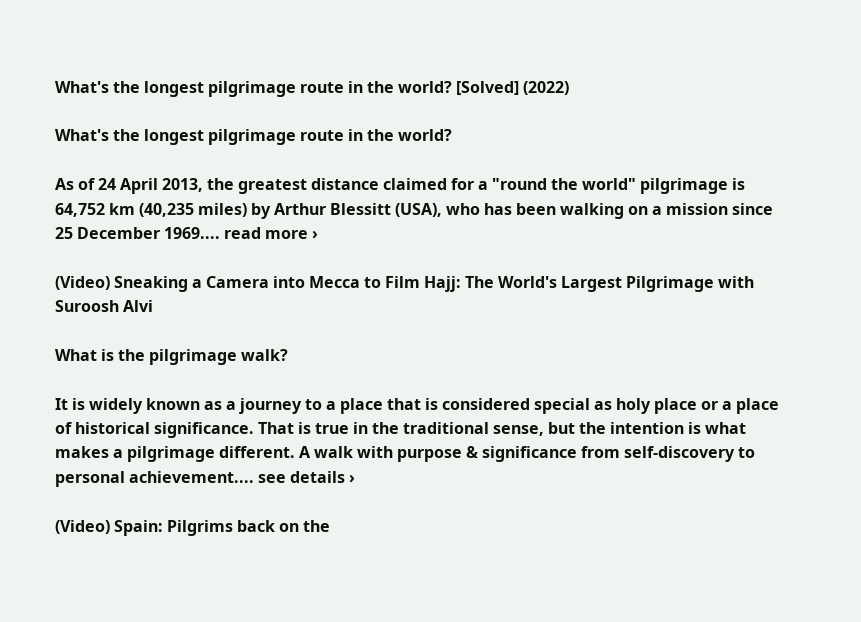What's the longest pilgrimage route in the world? [Solved] (2022)

What's the longest pilgrimage route in the world?

As of 24 April 2013, the greatest distance claimed for a "round the world" pilgrimage is 64,752 km (40,235 miles) by Arthur Blessitt (USA), who has been walking on a mission since 25 December 1969.... read more ›

(Video) Sneaking a Camera into Mecca to Film Hajj: The World's Largest Pilgrimage with Suroosh Alvi

What is the pilgrimage walk?

It is widely known as a journey to a place that is considered special as holy place or a place of historical significance. That is true in the traditional sense, but the intention is what makes a pilgrimage different. A walk with purpose & significance from self-discovery to personal achievement.... see details ›

(Video) Spain: Pilgrims back on the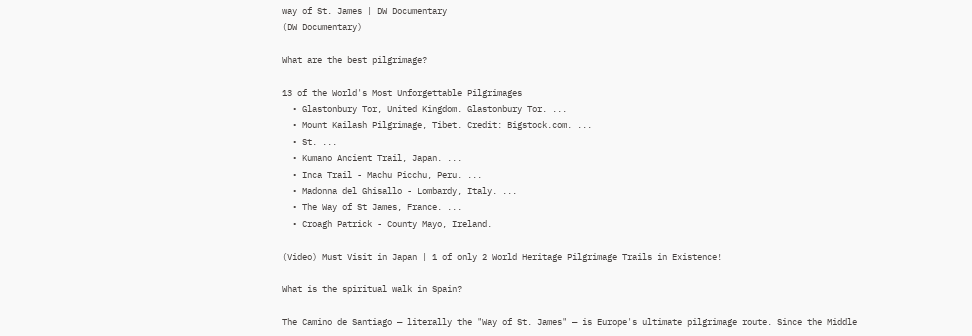way of St. James | DW Documentary
(DW Documentary)

What are the best pilgrimage?

13 of the World's Most Unforgettable Pilgrimages
  • Glastonbury Tor, United Kingdom. Glastonbury Tor. ...
  • Mount Kailash Pilgrimage, Tibet. Credit: Bigstock.com. ...
  • St. ...
  • Kumano Ancient Trail, Japan. ...
  • Inca Trail - Machu Picchu, Peru. ...
  • Madonna del Ghisallo - Lombardy, Italy. ...
  • The Way of St James, France. ...
  • Croagh Patrick - County Mayo, Ireland.

(Video) Must Visit in Japan | 1 of only 2 World Heritage Pilgrimage Trails in Existence!

What is the spiritual walk in Spain?

The Camino de Santiago — literally the "Way of St. James" — is Europe's ultimate pilgrimage route. Since the Middle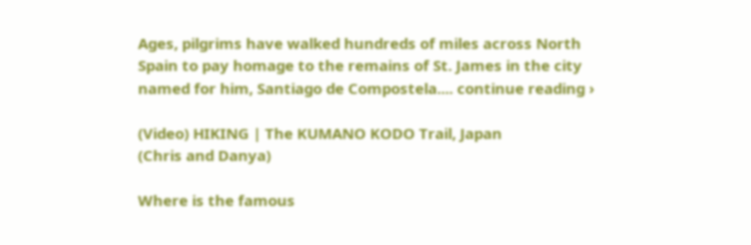Ages, pilgrims have walked hundreds of miles across North Spain to pay homage to the remains of St. James in the city named for him, Santiago de Compostela.... continue reading ›

(Video) HIKING | The KUMANO KODO Trail, Japan
(Chris and Danya)

Where is the famous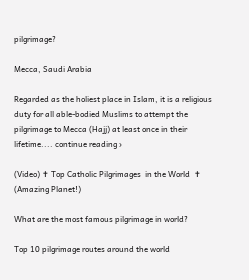pilgrimage?

Mecca, Saudi Arabia

Regarded as the holiest place in Islam, it is a religious duty for all able-bodied Muslims to attempt the pilgrimage to Mecca (Hajj) at least once in their lifetime.... continue reading ›

(Video) ✝ Top Catholic Pilgrimages  in the World  ✝
(Amazing Planet!)

What are the most famous pilgrimage in world?

Top 10 pilgrimage routes around the world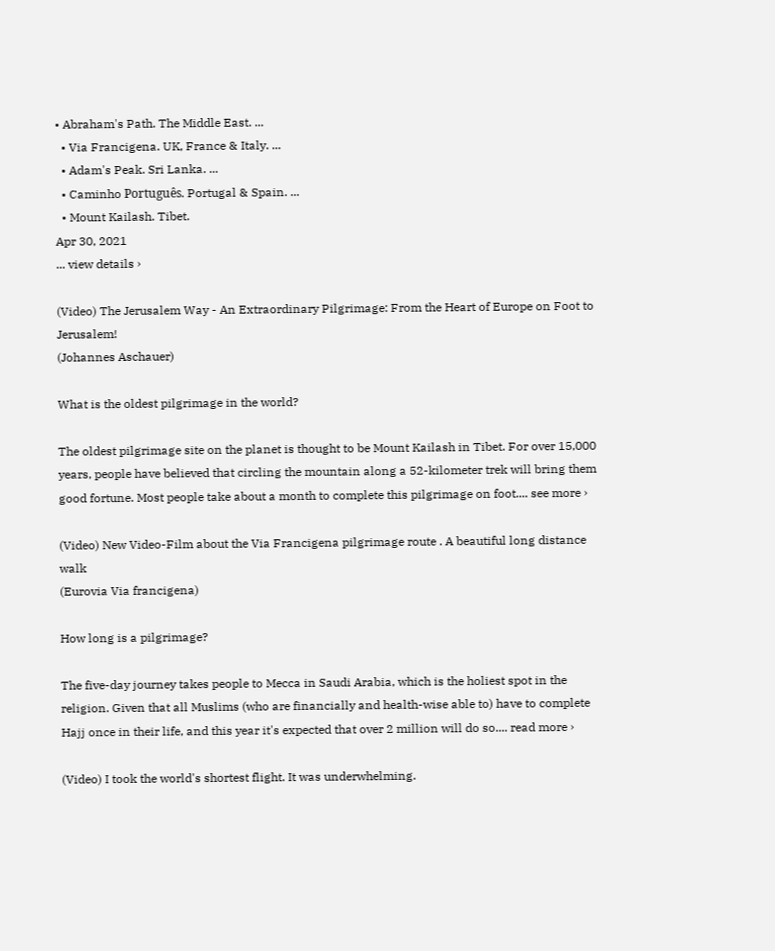• Abraham's Path. The Middle East. ...
  • Via Francigena. UK, France & Italy. ...
  • Adam's Peak. Sri Lanka. ...
  • Caminho Português. Portugal & Spain. ...
  • Mount Kailash. Tibet.
Apr 30, 2021
... view details ›

(Video) The Jerusalem Way - An Extraordinary Pilgrimage: From the Heart of Europe on Foot to Jerusalem!
(Johannes Aschauer)

What is the oldest pilgrimage in the world?

The oldest pilgrimage site on the planet is thought to be Mount Kailash in Tibet. For over 15,000 years, people have believed that circling the mountain along a 52-kilometer trek will bring them good fortune. Most people take about a month to complete this pilgrimage on foot.... see more ›

(Video) New Video-Film about the Via Francigena pilgrimage route . A beautiful long distance walk
(Eurovia Via francigena)

How long is a pilgrimage?

The five-day journey takes people to Mecca in Saudi Arabia, which is the holiest spot in the religion. Given that all Muslims (who are financially and health-wise able to) have to complete Hajj once in their life, and this year it's expected that over 2 million will do so.... read more ›

(Video) I took the world's shortest flight. It was underwhelming.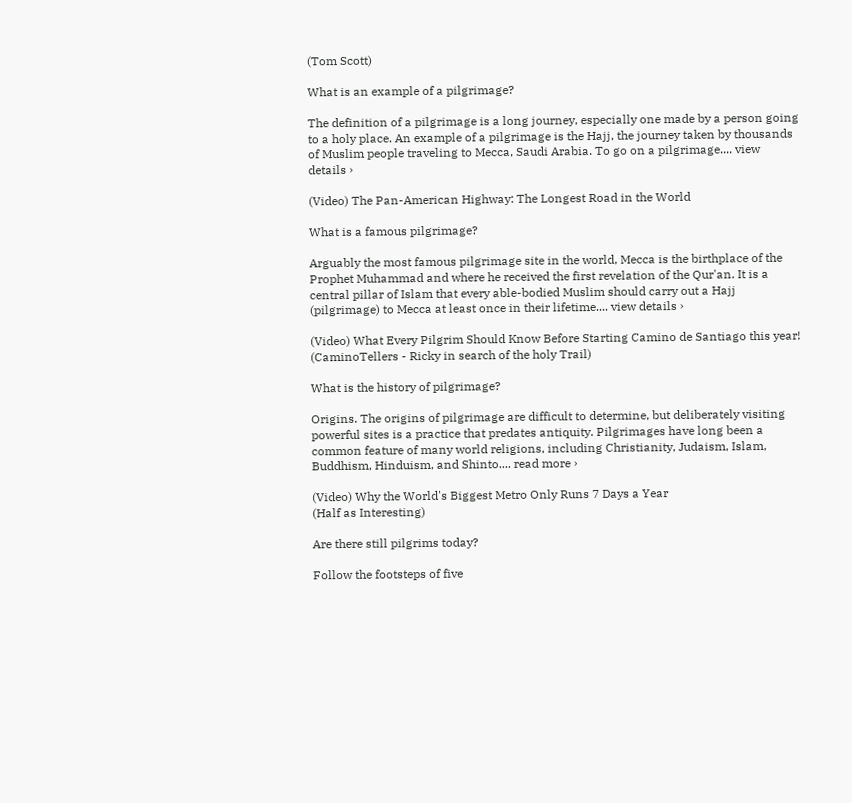(Tom Scott)

What is an example of a pilgrimage?

The definition of a pilgrimage is a long journey, especially one made by a person going to a holy place. An example of a pilgrimage is the Hajj, the journey taken by thousands of Muslim people traveling to Mecca, Saudi Arabia. To go on a pilgrimage.... view details ›

(Video) The Pan-American Highway: The Longest Road in the World

What is a famous pilgrimage?

Arguably the most famous pilgrimage site in the world, Mecca is the birthplace of the Prophet Muhammad and where he received the first revelation of the Qur'an. It is a central pillar of Islam that every able-bodied Muslim should carry out a Hajj (pilgrimage) to Mecca at least once in their lifetime.... view details ›

(Video) What Every Pilgrim Should Know Before Starting Camino de Santiago this year!
(CaminoTellers - Ricky in search of the holy Trail)

What is the history of pilgrimage?

Origins. The origins of pilgrimage are difficult to determine, but deliberately visiting powerful sites is a practice that predates antiquity. Pilgrimages have long been a common feature of many world religions, including Christianity, Judaism, Islam, Buddhism, Hinduism, and Shinto.... read more ›

(Video) Why the World's Biggest Metro Only Runs 7 Days a Year
(Half as Interesting)

Are there still pilgrims today?

Follow the footsteps of five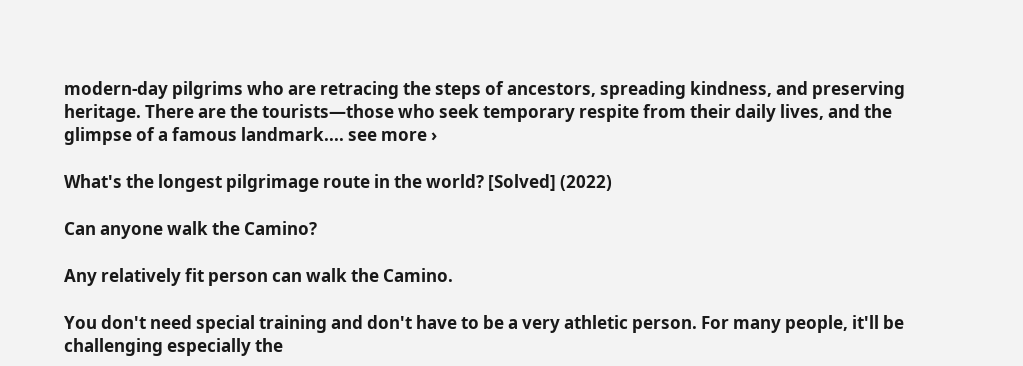modern-day pilgrims who are retracing the steps of ancestors, spreading kindness, and preserving heritage. There are the tourists—those who seek temporary respite from their daily lives, and the glimpse of a famous landmark.... see more ›

What's the longest pilgrimage route in the world? [Solved] (2022)

Can anyone walk the Camino?

Any relatively fit person can walk the Camino.

You don't need special training and don't have to be a very athletic person. For many people, it'll be challenging especially the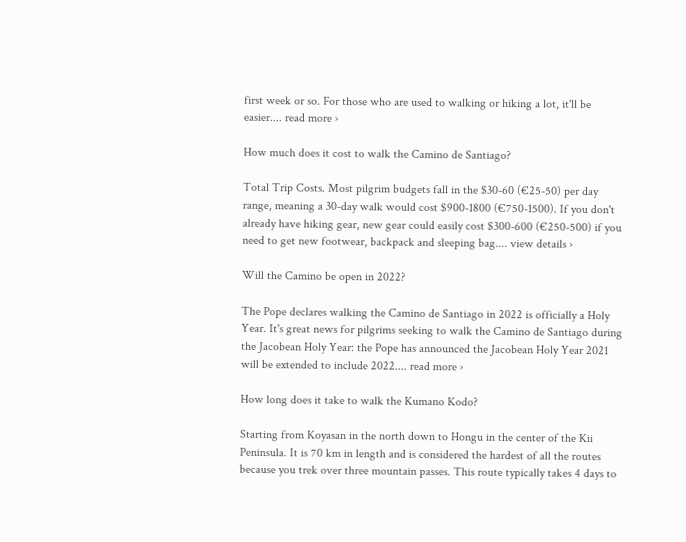first week or so. For those who are used to walking or hiking a lot, it'll be easier.... read more ›

How much does it cost to walk the Camino de Santiago?

Total Trip Costs. Most pilgrim budgets fall in the $30-60 (€25-50) per day range, meaning a 30-day walk would cost $900-1800 (€750-1500). If you don't already have hiking gear, new gear could easily cost $300-600 (€250-500) if you need to get new footwear, backpack and sleeping bag.... view details ›

Will the Camino be open in 2022?

The Pope declares walking the Camino de Santiago in 2022 is officially a Holy Year. It's great news for pilgrims seeking to walk the Camino de Santiago during the Jacobean Holy Year: the Pope has announced the Jacobean Holy Year 2021 will be extended to include 2022.... read more ›

How long does it take to walk the Kumano Kodo?

Starting from Koyasan in the north down to Hongu in the center of the Kii Peninsula. It is 70 km in length and is considered the hardest of all the routes because you trek over three mountain passes. This route typically takes 4 days to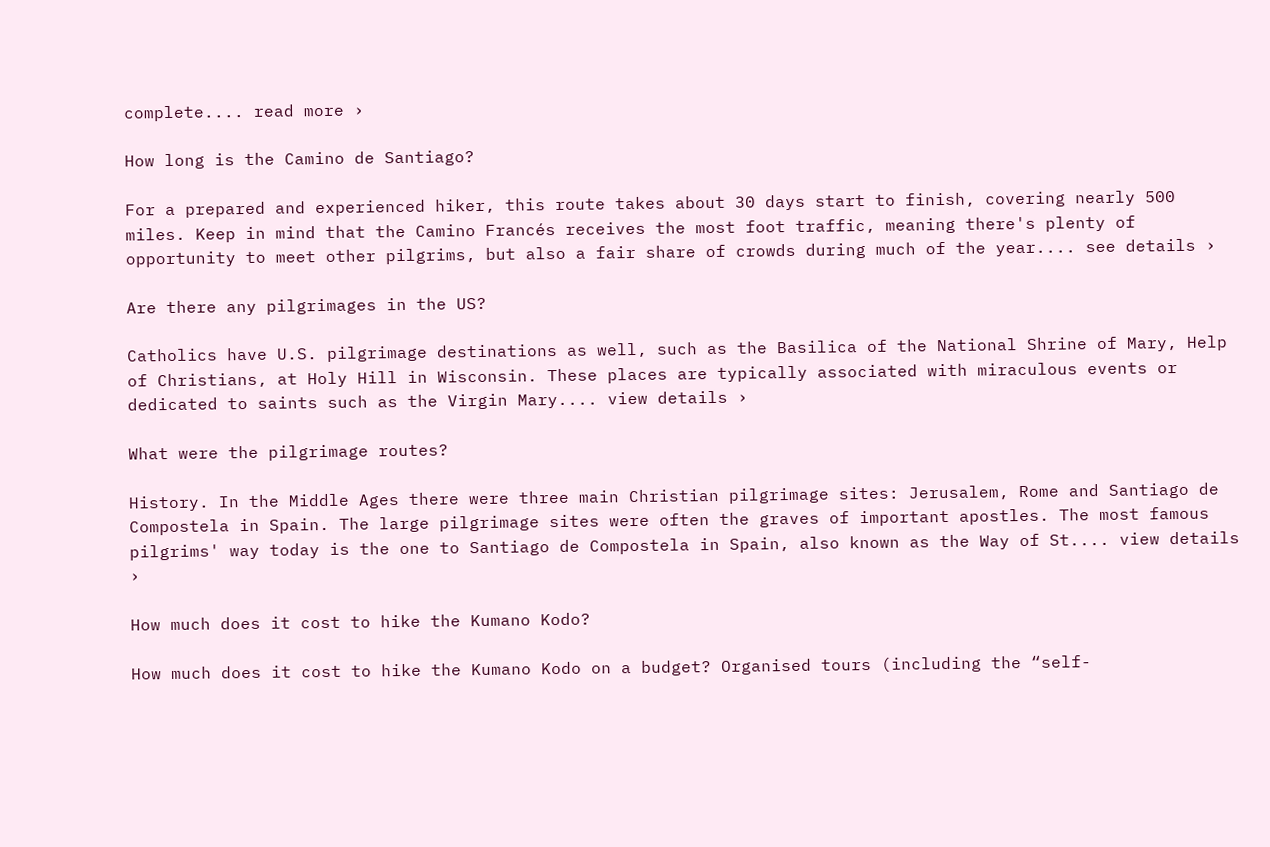complete.... read more ›

How long is the Camino de Santiago?

For a prepared and experienced hiker, this route takes about 30 days start to finish, covering nearly 500 miles. Keep in mind that the Camino Francés receives the most foot traffic, meaning there's plenty of opportunity to meet other pilgrims, but also a fair share of crowds during much of the year.... see details ›

Are there any pilgrimages in the US?

Catholics have U.S. pilgrimage destinations as well, such as the Basilica of the National Shrine of Mary, Help of Christians, at Holy Hill in Wisconsin. These places are typically associated with miraculous events or dedicated to saints such as the Virgin Mary.... view details ›

What were the pilgrimage routes?

History. In the Middle Ages there were three main Christian pilgrimage sites: Jerusalem, Rome and Santiago de Compostela in Spain. The large pilgrimage sites were often the graves of important apostles. The most famous pilgrims' way today is the one to Santiago de Compostela in Spain, also known as the Way of St.... view details ›

How much does it cost to hike the Kumano Kodo?

How much does it cost to hike the Kumano Kodo on a budget? Organised tours (including the “self-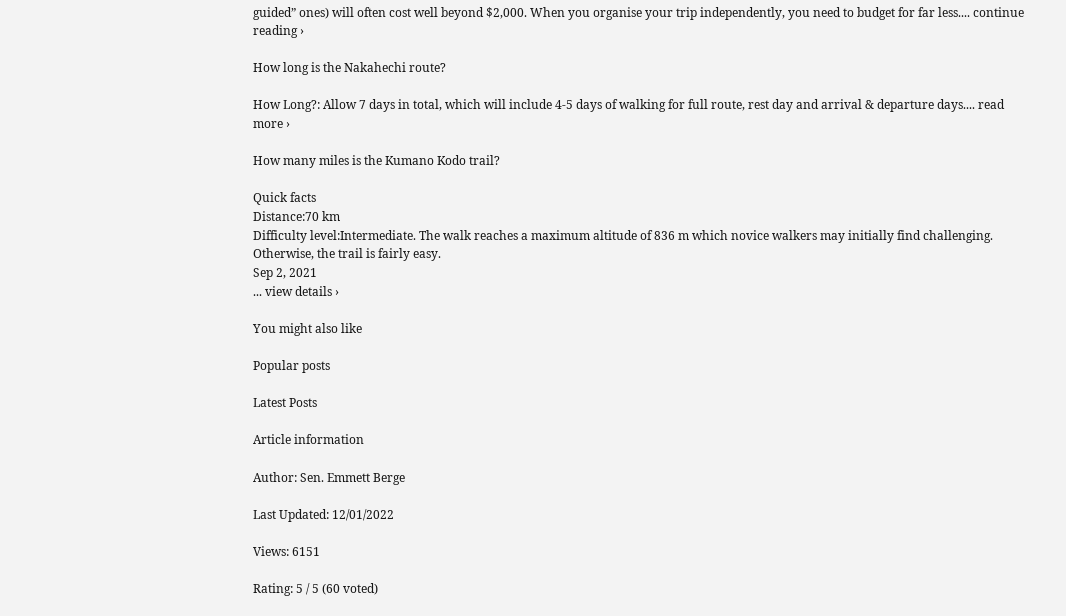guided” ones) will often cost well beyond $2,000. When you organise your trip independently, you need to budget for far less.... continue reading ›

How long is the Nakahechi route?

How Long?: Allow 7 days in total, which will include 4-5 days of walking for full route, rest day and arrival & departure days.... read more ›

How many miles is the Kumano Kodo trail?

Quick facts
Distance:70 km
Difficulty level:Intermediate. The walk reaches a maximum altitude of 836 m which novice walkers may initially find challenging. Otherwise, the trail is fairly easy.
Sep 2, 2021
... view details ›

You might also like

Popular posts

Latest Posts

Article information

Author: Sen. Emmett Berge

Last Updated: 12/01/2022

Views: 6151

Rating: 5 / 5 (60 voted)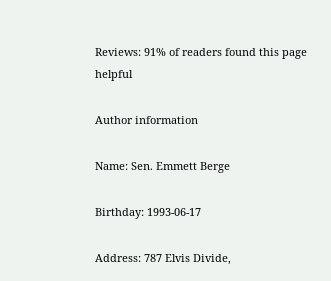Reviews: 91% of readers found this page helpful

Author information

Name: Sen. Emmett Berge

Birthday: 1993-06-17

Address: 787 Elvis Divide,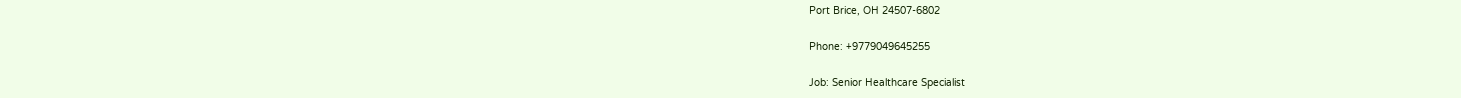Port Brice, OH 24507-6802

Phone: +9779049645255

Job: Senior Healthcare Specialist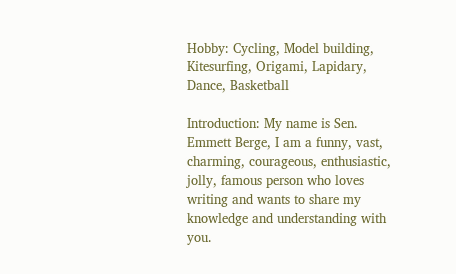Hobby: Cycling, Model building, Kitesurfing, Origami, Lapidary, Dance, Basketball

Introduction: My name is Sen. Emmett Berge, I am a funny, vast, charming, courageous, enthusiastic, jolly, famous person who loves writing and wants to share my knowledge and understanding with you.